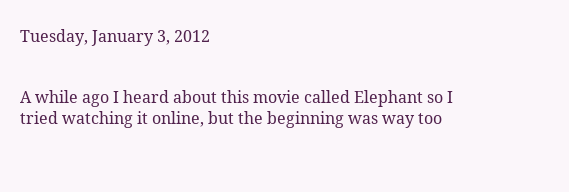Tuesday, January 3, 2012


A while ago I heard about this movie called Elephant so I tried watching it online, but the beginning was way too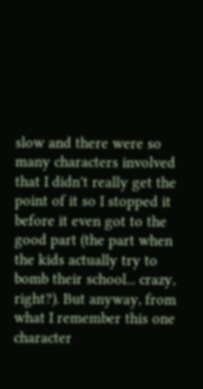slow and there were so many characters involved that I didn't really get the point of it so I stopped it before it even got to the good part (the part when the kids actually try to bomb their school... crazy, right?). But anyway, from what I remember this one character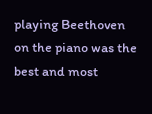playing Beethoven on the piano was the best and most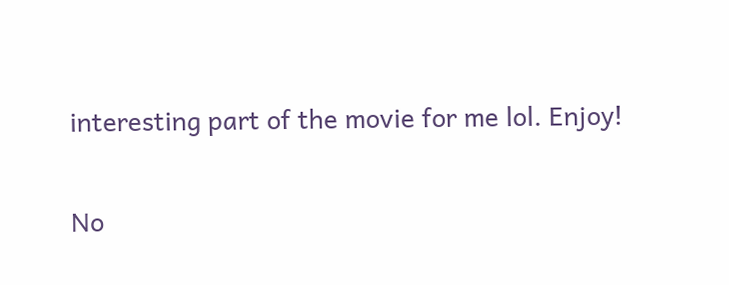interesting part of the movie for me lol. Enjoy!

No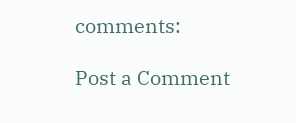comments:

Post a Comment